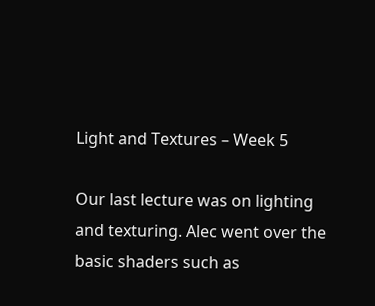Light and Textures – Week 5

Our last lecture was on lighting and texturing. Alec went over the basic shaders such as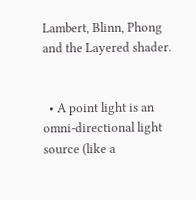Lambert, Blinn, Phong and the Layered shader.


  • A point light is an omni-directional light source (like a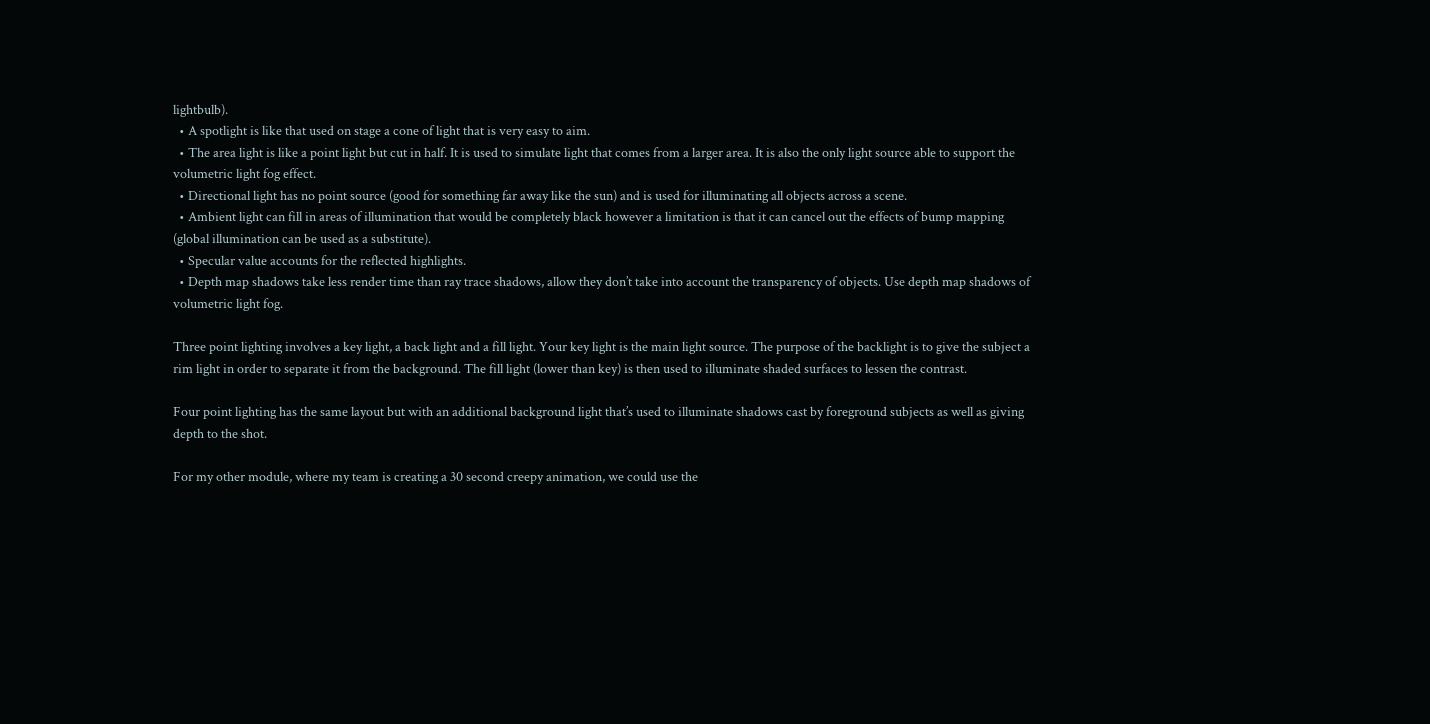lightbulb).
  • A spotlight is like that used on stage a cone of light that is very easy to aim.
  • The area light is like a point light but cut in half. It is used to simulate light that comes from a larger area. It is also the only light source able to support the volumetric light fog effect.
  • Directional light has no point source (good for something far away like the sun) and is used for illuminating all objects across a scene.
  • Ambient light can fill in areas of illumination that would be completely black however a limitation is that it can cancel out the effects of bump mapping (global illumination can be used as a substitute).
  • Specular value accounts for the reflected highlights.
  • Depth map shadows take less render time than ray trace shadows, allow they don’t take into account the transparency of objects. Use depth map shadows of volumetric light fog.

Three point lighting involves a key light, a back light and a fill light. Your key light is the main light source. The purpose of the backlight is to give the subject a rim light in order to separate it from the background. The fill light (lower than key) is then used to illuminate shaded surfaces to lessen the contrast.

Four point lighting has the same layout but with an additional background light that’s used to illuminate shadows cast by foreground subjects as well as giving depth to the shot.

For my other module, where my team is creating a 30 second creepy animation, we could use the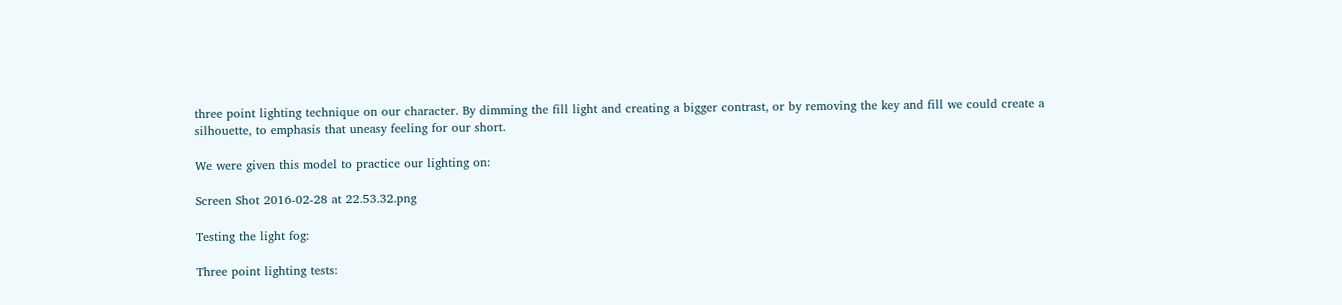three point lighting technique on our character. By dimming the fill light and creating a bigger contrast, or by removing the key and fill we could create a silhouette, to emphasis that uneasy feeling for our short.

We were given this model to practice our lighting on:

Screen Shot 2016-02-28 at 22.53.32.png

Testing the light fog:

Three point lighting tests: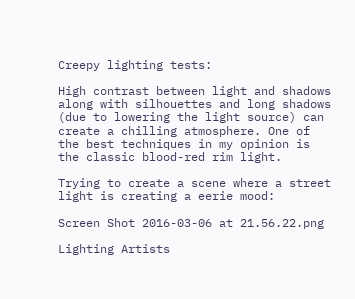Creepy lighting tests:

High contrast between light and shadows along with silhouettes and long shadows (due to lowering the light source) can create a chilling atmosphere. One of the best techniques in my opinion is the classic blood-red rim light.

Trying to create a scene where a street light is creating a eerie mood:

Screen Shot 2016-03-06 at 21.56.22.png

Lighting Artists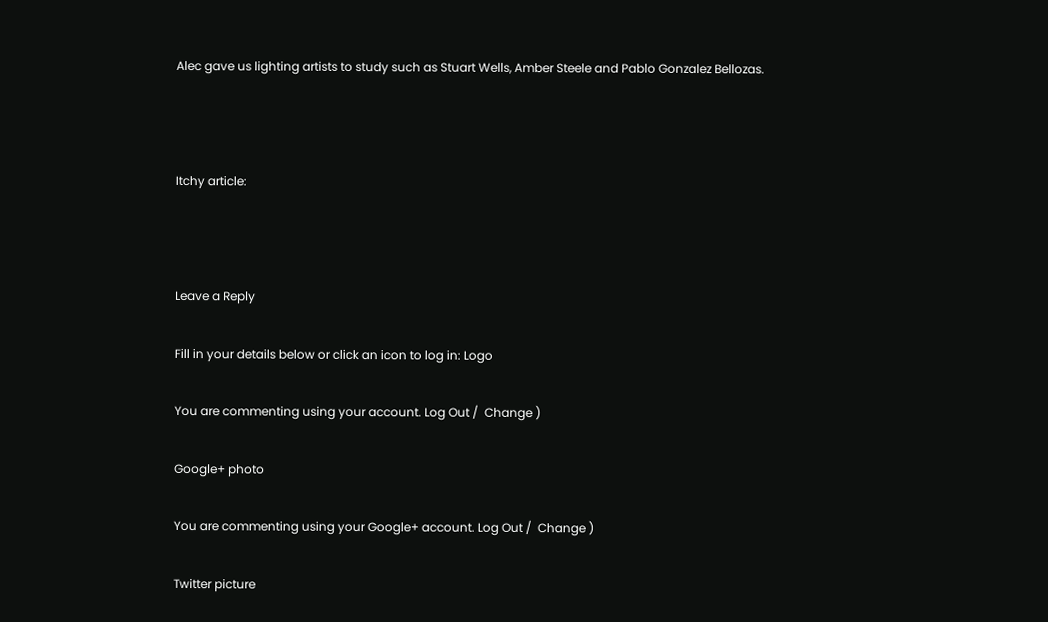Alec gave us lighting artists to study such as Stuart Wells, Amber Steele and Pablo Gonzalez Bellozas.



Itchy article:



Leave a Reply

Fill in your details below or click an icon to log in: Logo

You are commenting using your account. Log Out /  Change )

Google+ photo

You are commenting using your Google+ account. Log Out /  Change )

Twitter picture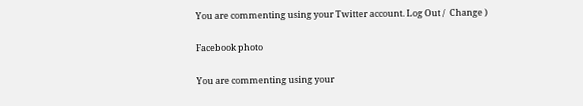You are commenting using your Twitter account. Log Out /  Change )

Facebook photo

You are commenting using your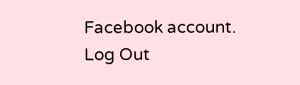Facebook account. Log Out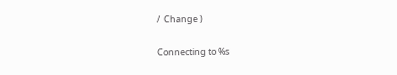/  Change )


Connecting to %s